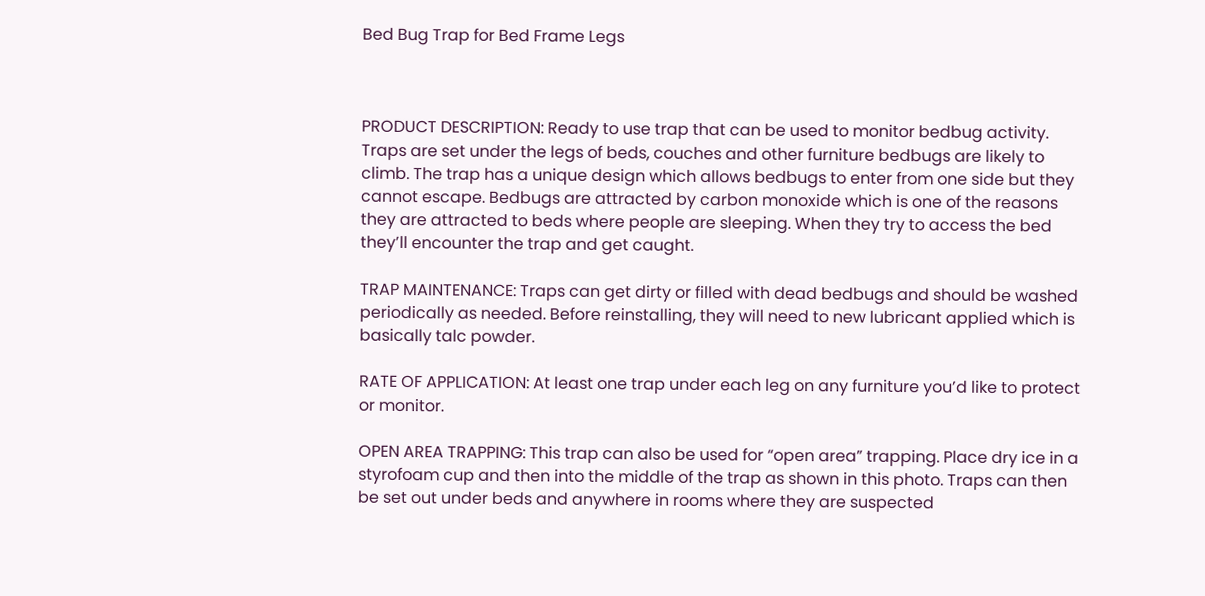Bed Bug Trap for Bed Frame Legs



PRODUCT DESCRIPTION: Ready to use trap that can be used to monitor bedbug activity. Traps are set under the legs of beds, couches and other furniture bedbugs are likely to climb. The trap has a unique design which allows bedbugs to enter from one side but they cannot escape. Bedbugs are attracted by carbon monoxide which is one of the reasons they are attracted to beds where people are sleeping. When they try to access the bed they’ll encounter the trap and get caught.

TRAP MAINTENANCE: Traps can get dirty or filled with dead bedbugs and should be washed periodically as needed. Before reinstalling, they will need to new lubricant applied which is basically talc powder.

RATE OF APPLICATION: At least one trap under each leg on any furniture you’d like to protect or monitor.

OPEN AREA TRAPPING: This trap can also be used for “open area” trapping. Place dry ice in a styrofoam cup and then into the middle of the trap as shown in this photo. Traps can then be set out under beds and anywhere in rooms where they are suspected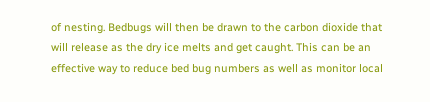of nesting. Bedbugs will then be drawn to the carbon dioxide that will release as the dry ice melts and get caught. This can be an effective way to reduce bed bug numbers as well as monitor local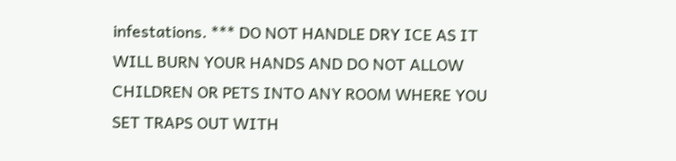infestations. *** DO NOT HANDLE DRY ICE AS IT WILL BURN YOUR HANDS AND DO NOT ALLOW CHILDREN OR PETS INTO ANY ROOM WHERE YOU SET TRAPS OUT WITH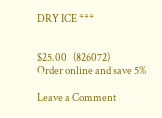DRY ICE ***


$25.00   (826072)
Order online and save 5%

Leave a Comment